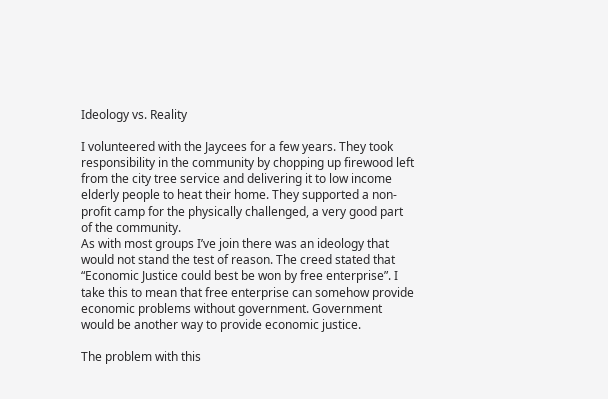Ideology vs. Reality

I volunteered with the Jaycees for a few years. They took responsibility in the community by chopping up firewood left from the city tree service and delivering it to low income elderly people to heat their home. They supported a non-profit camp for the physically challenged, a very good part of the community.
As with most groups I’ve join there was an ideology that would not stand the test of reason. The creed stated that “Economic Justice could best be won by free enterprise”. I take this to mean that free enterprise can somehow provide economic problems without government. Government would be another way to provide economic justice.

The problem with this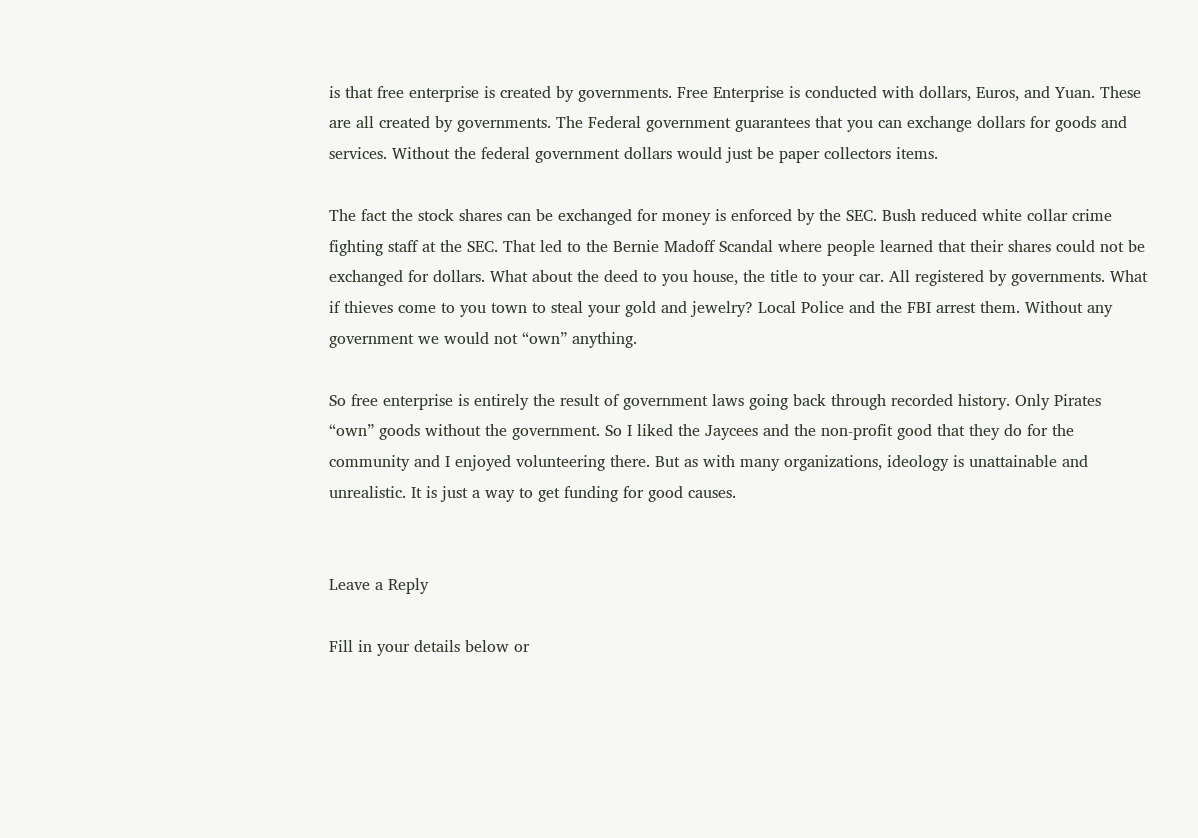is that free enterprise is created by governments. Free Enterprise is conducted with dollars, Euros, and Yuan. These are all created by governments. The Federal government guarantees that you can exchange dollars for goods and services. Without the federal government dollars would just be paper collectors items.

The fact the stock shares can be exchanged for money is enforced by the SEC. Bush reduced white collar crime fighting staff at the SEC. That led to the Bernie Madoff Scandal where people learned that their shares could not be exchanged for dollars. What about the deed to you house, the title to your car. All registered by governments. What if thieves come to you town to steal your gold and jewelry? Local Police and the FBI arrest them. Without any government we would not “own” anything.

So free enterprise is entirely the result of government laws going back through recorded history. Only Pirates “own” goods without the government. So I liked the Jaycees and the non-profit good that they do for the community and I enjoyed volunteering there. But as with many organizations, ideology is unattainable and unrealistic. It is just a way to get funding for good causes.


Leave a Reply

Fill in your details below or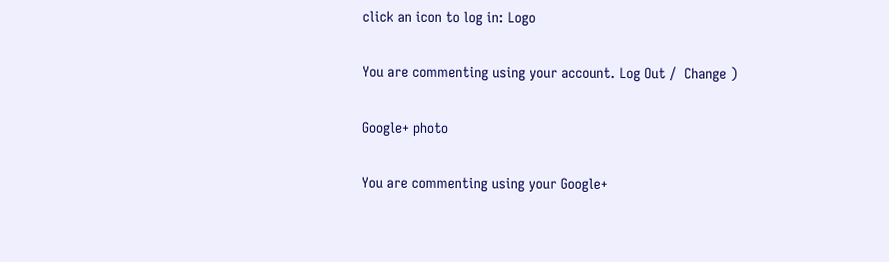click an icon to log in: Logo

You are commenting using your account. Log Out /  Change )

Google+ photo

You are commenting using your Google+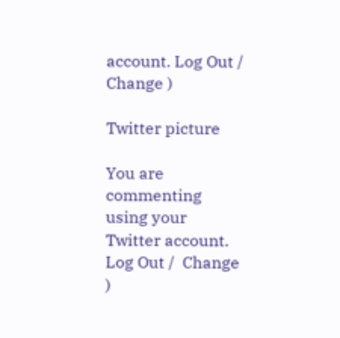account. Log Out /  Change )

Twitter picture

You are commenting using your Twitter account. Log Out /  Change )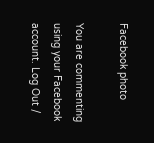Facebook photo

You are commenting using your Facebook account. Log Out /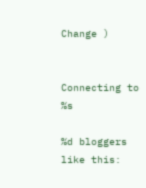Change )


Connecting to %s

%d bloggers like this: